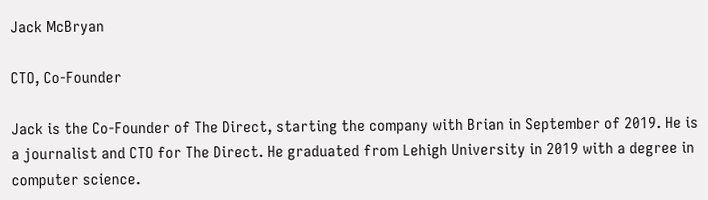Jack McBryan

CTO, Co-Founder

Jack is the Co-Founder of The Direct, starting the company with Brian in September of 2019. He is a journalist and CTO for The Direct. He graduated from Lehigh University in 2019 with a degree in computer science.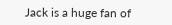Jack is a huge fan of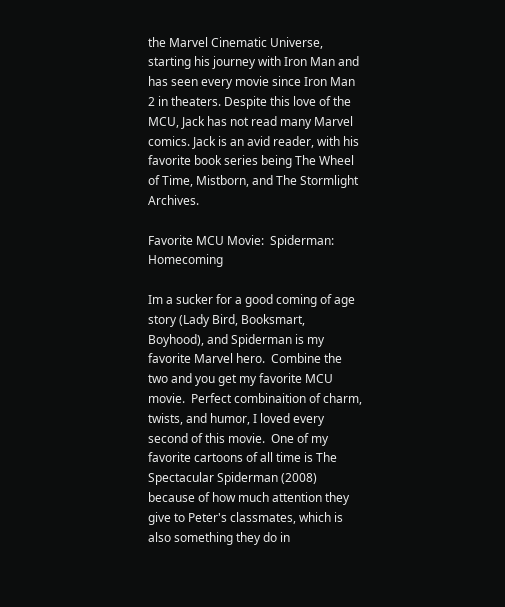the Marvel Cinematic Universe, starting his journey with Iron Man and has seen every movie since Iron Man 2 in theaters. Despite this love of the MCU, Jack has not read many Marvel comics. Jack is an avid reader, with his favorite book series being The Wheel of Time, Mistborn, and The Stormlight Archives.

Favorite MCU Movie:  Spiderman: Homecoming

Im a sucker for a good coming of age story (Lady Bird, Booksmart, Boyhood), and Spiderman is my favorite Marvel hero.  Combine the two and you get my favorite MCU movie.  Perfect combinaition of charm, twists, and humor, I loved every second of this movie.  One of my favorite cartoons of all time is The Spectacular Spiderman (2008) because of how much attention they give to Peter's classmates, which is also something they do in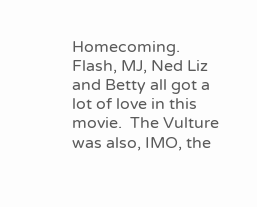Homecoming.  Flash, MJ, Ned Liz and Betty all got a lot of love in this movie.  The Vulture was also, IMO, the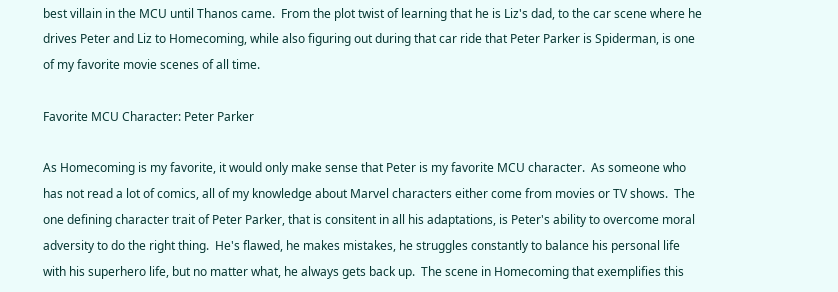best villain in the MCU until Thanos came.  From the plot twist of learning that he is Liz's dad, to the car scene where he drives Peter and Liz to Homecoming, while also figuring out during that car ride that Peter Parker is Spiderman, is one of my favorite movie scenes of all time.

Favorite MCU Character: Peter Parker

As Homecoming is my favorite, it would only make sense that Peter is my favorite MCU character.  As someone who has not read a lot of comics, all of my knowledge about Marvel characters either come from movies or TV shows.  The one defining character trait of Peter Parker, that is consitent in all his adaptations, is Peter's ability to overcome moral adversity to do the right thing.  He's flawed, he makes mistakes, he struggles constantly to balance his personal life with his superhero life, but no matter what, he always gets back up.  The scene in Homecoming that exemplifies this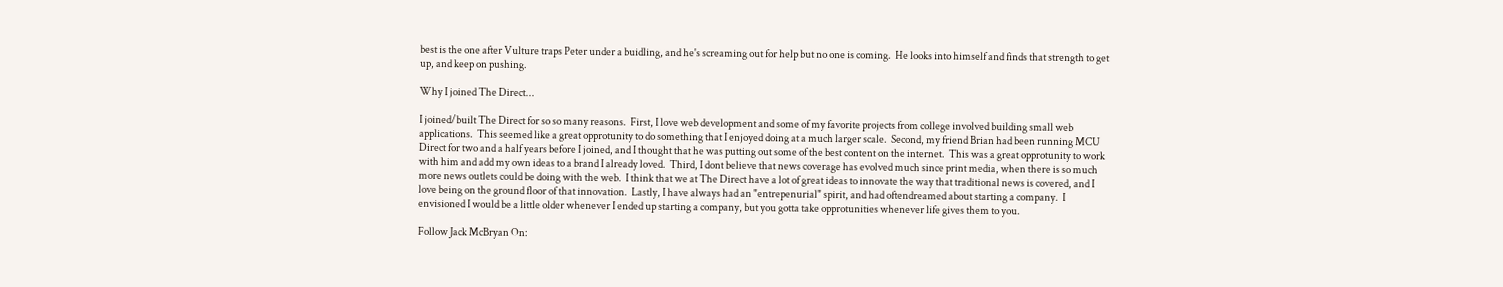best is the one after Vulture traps Peter under a buidling, and he's screaming out for help but no one is coming.  He looks into himself and finds that strength to get up, and keep on pushing.

Why I joined The Direct...

I joined/built The Direct for so so many reasons.  First, I love web development and some of my favorite projects from college involved building small web applications.  This seemed like a great opprotunity to do something that I enjoyed doing at a much larger scale.  Second, my friend Brian had been running MCU Direct for two and a half years before I joined, and I thought that he was putting out some of the best content on the internet.  This was a great opprotunity to work with him and add my own ideas to a brand I already loved.  Third, I dont believe that news coverage has evolved much since print media, when there is so much more news outlets could be doing with the web.  I think that we at The Direct have a lot of great ideas to innovate the way that traditional news is covered, and I love being on the ground floor of that innovation.  Lastly, I have always had an "entrepenurial" spirit, and had oftendreamed about starting a company.  I envisioned I would be a little older whenever I ended up starting a company, but you gotta take opprotunities whenever life gives them to you.

Follow Jack McBryan On: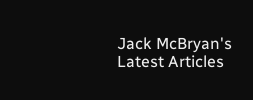Jack McBryan's Latest Articles